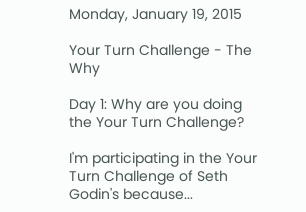Monday, January 19, 2015

Your Turn Challenge - The Why

Day 1: Why are you doing the Your Turn Challenge?

I'm participating in the Your Turn Challenge of Seth Godin's because...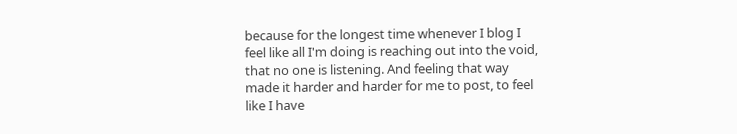because for the longest time whenever I blog I feel like all I'm doing is reaching out into the void, that no one is listening. And feeling that way made it harder and harder for me to post, to feel like I have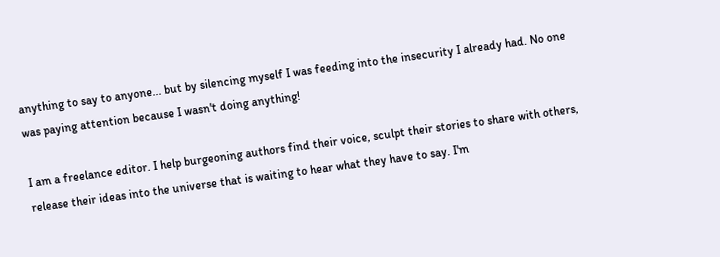anything to say to anyone... but by silencing myself I was feeding into the insecurity I already had. No one was paying attention because I wasn't doing anything!

I am a freelance editor. I help burgeoning authors find their voice, sculpt their stories to share with others, release their ideas into the universe that is waiting to hear what they have to say. I'm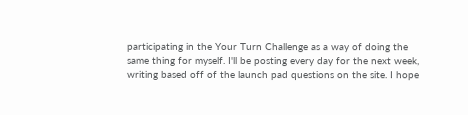participating in the Your Turn Challenge as a way of doing the same thing for myself. I'll be posting every day for the next week, writing based off of the launch pad questions on the site. I hope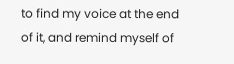to find my voice at the end of it, and remind myself of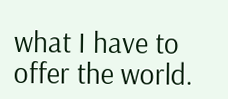what I have to offer the world.